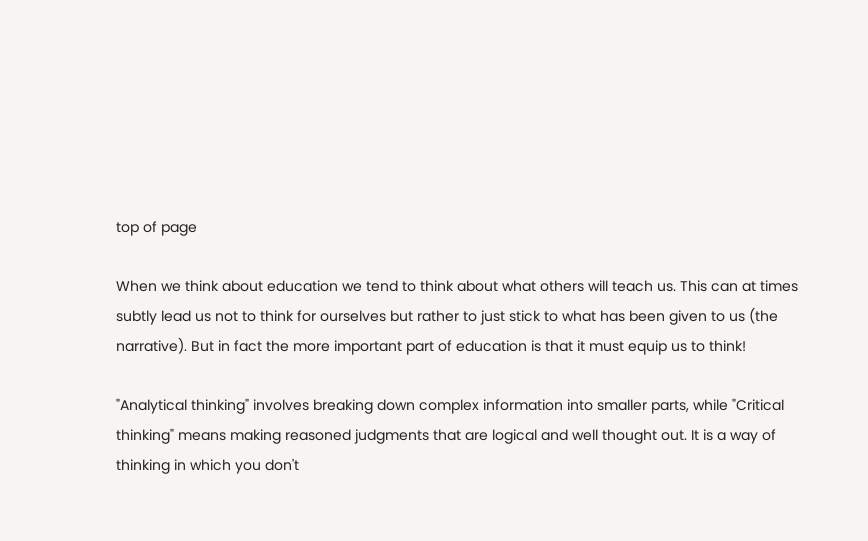top of page

When we think about education we tend to think about what others will teach us. This can at times subtly lead us not to think for ourselves but rather to just stick to what has been given to us (the narrative). But in fact the more important part of education is that it must equip us to think!

"Analytical thinking" involves breaking down complex information into smaller parts, while "Critical thinking" means making reasoned judgments that are logical and well thought out. It is a way of thinking in which you don't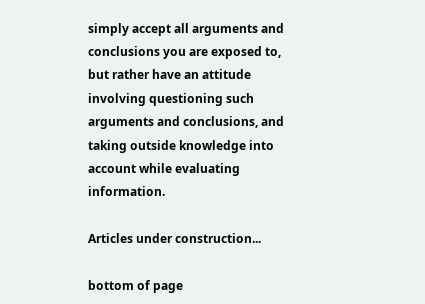simply accept all arguments and conclusions you are exposed to, but rather have an attitude involving questioning such arguments and conclusions, and taking outside knowledge into account while evaluating information.

Articles under construction...

bottom of page